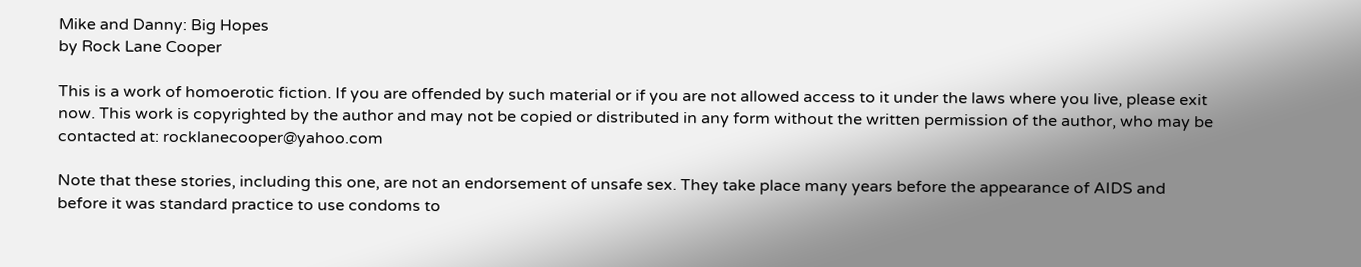Mike and Danny: Big Hopes
by Rock Lane Cooper

This is a work of homoerotic fiction. If you are offended by such material or if you are not allowed access to it under the laws where you live, please exit now. This work is copyrighted by the author and may not be copied or distributed in any form without the written permission of the author, who may be contacted at: rocklanecooper@yahoo.com

Note that these stories, including this one, are not an endorsement of unsafe sex. They take place many years before the appearance of AIDS and before it was standard practice to use condoms to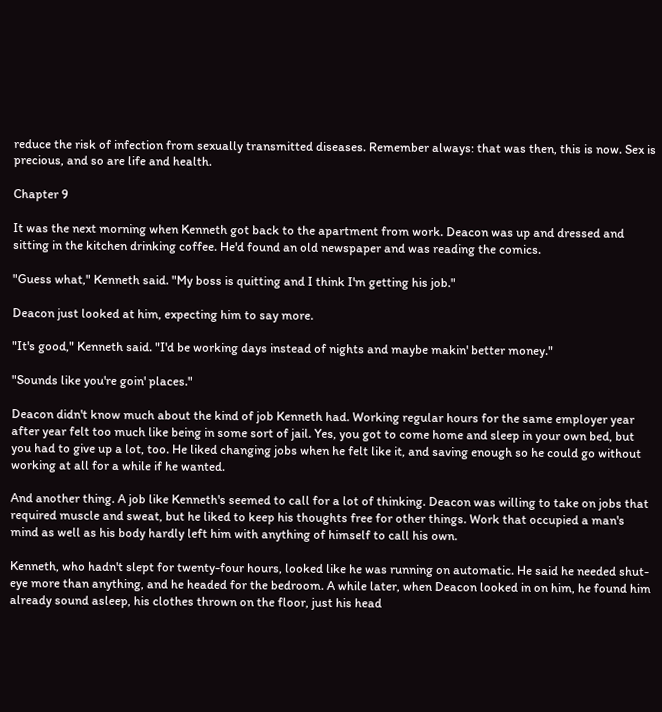reduce the risk of infection from sexually transmitted diseases. Remember always: that was then, this is now. Sex is precious, and so are life and health.

Chapter 9

It was the next morning when Kenneth got back to the apartment from work. Deacon was up and dressed and sitting in the kitchen drinking coffee. He'd found an old newspaper and was reading the comics.

"Guess what," Kenneth said. "My boss is quitting and I think I'm getting his job."

Deacon just looked at him, expecting him to say more.

"It's good," Kenneth said. "I'd be working days instead of nights and maybe makin' better money."

"Sounds like you're goin' places."

Deacon didn't know much about the kind of job Kenneth had. Working regular hours for the same employer year after year felt too much like being in some sort of jail. Yes, you got to come home and sleep in your own bed, but you had to give up a lot, too. He liked changing jobs when he felt like it, and saving enough so he could go without working at all for a while if he wanted.

And another thing. A job like Kenneth's seemed to call for a lot of thinking. Deacon was willing to take on jobs that required muscle and sweat, but he liked to keep his thoughts free for other things. Work that occupied a man's mind as well as his body hardly left him with anything of himself to call his own.

Kenneth, who hadn't slept for twenty-four hours, looked like he was running on automatic. He said he needed shut-eye more than anything, and he headed for the bedroom. A while later, when Deacon looked in on him, he found him already sound asleep, his clothes thrown on the floor, just his head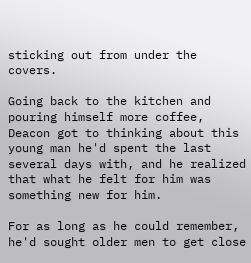sticking out from under the covers.

Going back to the kitchen and pouring himself more coffee, Deacon got to thinking about this young man he'd spent the last several days with, and he realized that what he felt for him was something new for him.

For as long as he could remember, he'd sought older men to get close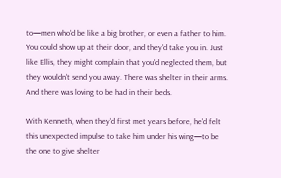to—men who'd be like a big brother, or even a father to him. You could show up at their door, and they'd take you in. Just like Ellis, they might complain that you'd neglected them, but they wouldn't send you away. There was shelter in their arms. And there was loving to be had in their beds.

With Kenneth, when they'd first met years before, he'd felt this unexpected impulse to take him under his wing—to be the one to give shelter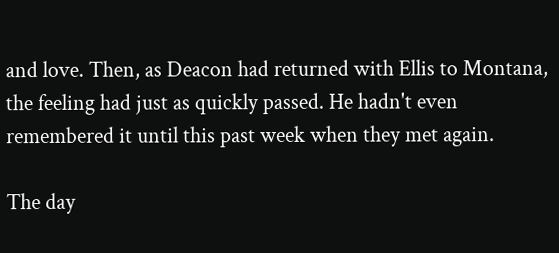and love. Then, as Deacon had returned with Ellis to Montana, the feeling had just as quickly passed. He hadn't even remembered it until this past week when they met again.

The day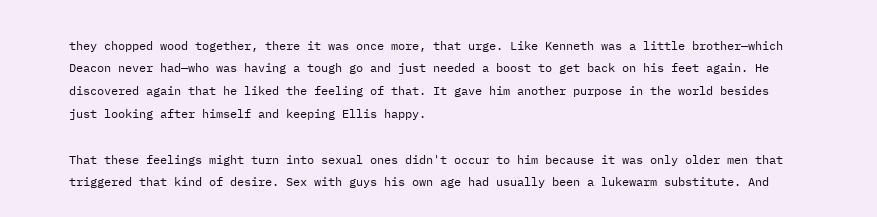they chopped wood together, there it was once more, that urge. Like Kenneth was a little brother—which Deacon never had—who was having a tough go and just needed a boost to get back on his feet again. He discovered again that he liked the feeling of that. It gave him another purpose in the world besides just looking after himself and keeping Ellis happy.

That these feelings might turn into sexual ones didn't occur to him because it was only older men that triggered that kind of desire. Sex with guys his own age had usually been a lukewarm substitute. And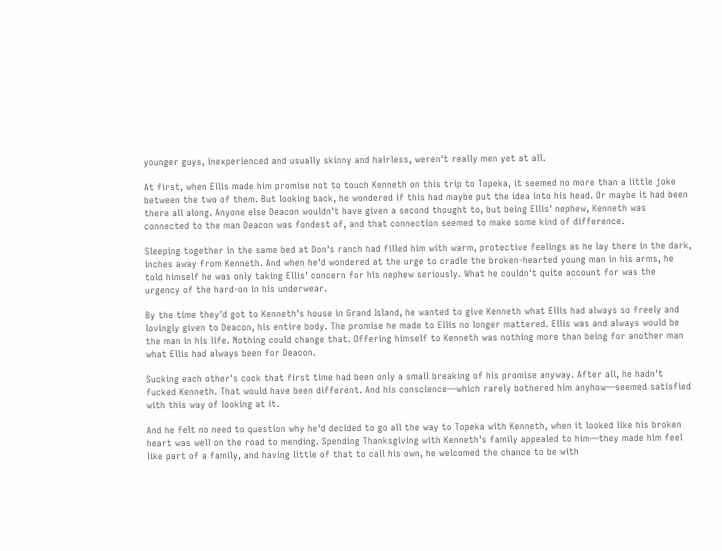younger guys, inexperienced and usually skinny and hairless, weren't really men yet at all.

At first, when Ellis made him promise not to touch Kenneth on this trip to Topeka, it seemed no more than a little joke between the two of them. But looking back, he wondered if this had maybe put the idea into his head. Or maybe it had been there all along. Anyone else Deacon wouldn't have given a second thought to, but being Ellis' nephew, Kenneth was connected to the man Deacon was fondest of, and that connection seemed to make some kind of difference.

Sleeping together in the same bed at Don's ranch had filled him with warm, protective feelings as he lay there in the dark, inches away from Kenneth. And when he'd wondered at the urge to cradle the broken-hearted young man in his arms, he told himself he was only taking Ellis' concern for his nephew seriously. What he couldn't quite account for was the urgency of the hard-on in his underwear.

By the time they'd got to Kenneth's house in Grand Island, he wanted to give Kenneth what Ellis had always so freely and lovingly given to Deacon, his entire body. The promise he made to Ellis no longer mattered. Ellis was and always would be the man in his life. Nothing could change that. Offering himself to Kenneth was nothing more than being for another man what Ellis had always been for Deacon.

Sucking each other's cock that first time had been only a small breaking of his promise anyway. After all, he hadn't fucked Kenneth. That would have been different. And his conscience—which rarely bothered him anyhow—seemed satisfied with this way of looking at it.

And he felt no need to question why he'd decided to go all the way to Topeka with Kenneth, when it looked like his broken heart was well on the road to mending. Spending Thanksgiving with Kenneth's family appealed to him—they made him feel like part of a family, and having little of that to call his own, he welcomed the chance to be with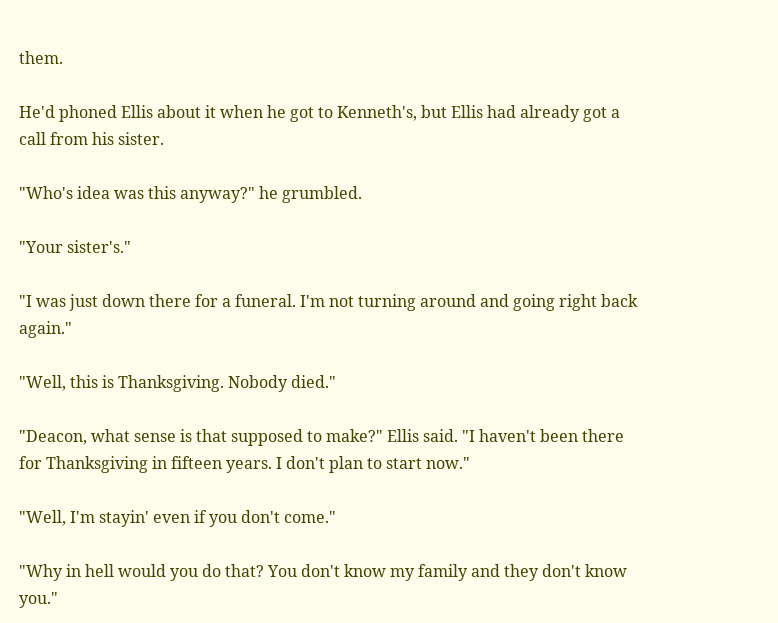them.

He'd phoned Ellis about it when he got to Kenneth's, but Ellis had already got a call from his sister.

"Who's idea was this anyway?" he grumbled.

"Your sister's."

"I was just down there for a funeral. I'm not turning around and going right back again."

"Well, this is Thanksgiving. Nobody died."

"Deacon, what sense is that supposed to make?" Ellis said. "I haven't been there for Thanksgiving in fifteen years. I don't plan to start now."

"Well, I'm stayin' even if you don't come."

"Why in hell would you do that? You don't know my family and they don't know you."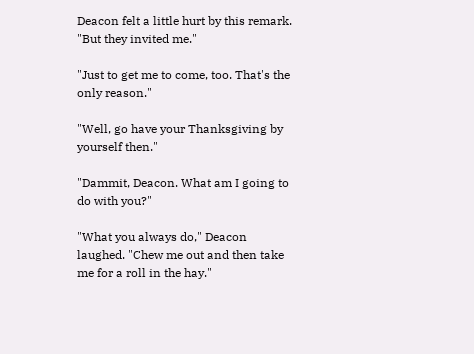Deacon felt a little hurt by this remark. "But they invited me."

"Just to get me to come, too. That's the only reason."

"Well, go have your Thanksgiving by yourself then."

"Dammit, Deacon. What am I going to do with you?"

"What you always do," Deacon laughed. "Chew me out and then take me for a roll in the hay."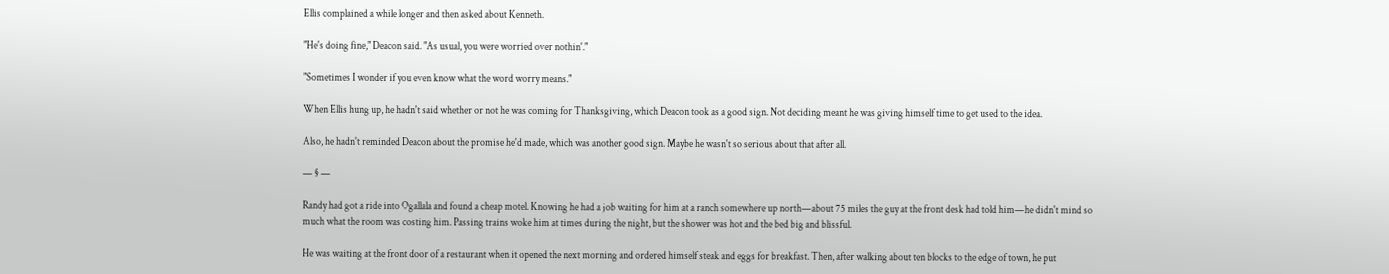Ellis complained a while longer and then asked about Kenneth.

"He's doing fine," Deacon said. "As usual, you were worried over nothin'."

"Sometimes I wonder if you even know what the word worry means."

When Ellis hung up, he hadn't said whether or not he was coming for Thanksgiving, which Deacon took as a good sign. Not deciding meant he was giving himself time to get used to the idea.

Also, he hadn't reminded Deacon about the promise he'd made, which was another good sign. Maybe he wasn't so serious about that after all.

— § —

Randy had got a ride into Ogallala and found a cheap motel. Knowing he had a job waiting for him at a ranch somewhere up north—about 75 miles the guy at the front desk had told him—he didn't mind so much what the room was costing him. Passing trains woke him at times during the night, but the shower was hot and the bed big and blissful.

He was waiting at the front door of a restaurant when it opened the next morning and ordered himself steak and eggs for breakfast. Then, after walking about ten blocks to the edge of town, he put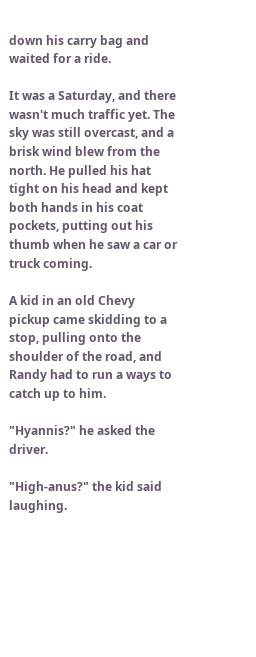down his carry bag and waited for a ride.

It was a Saturday, and there wasn't much traffic yet. The sky was still overcast, and a brisk wind blew from the north. He pulled his hat tight on his head and kept both hands in his coat pockets, putting out his thumb when he saw a car or truck coming.

A kid in an old Chevy pickup came skidding to a stop, pulling onto the shoulder of the road, and Randy had to run a ways to catch up to him.

"Hyannis?" he asked the driver.

"High-anus?" the kid said laughing.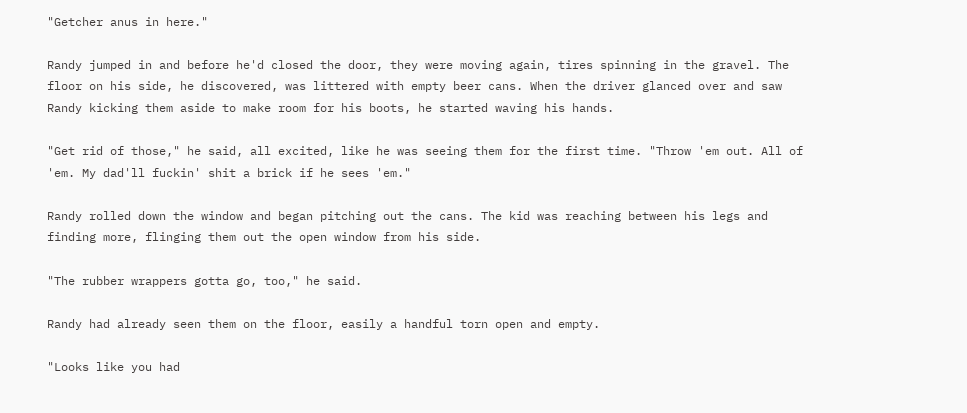"Getcher anus in here."

Randy jumped in and before he'd closed the door, they were moving again, tires spinning in the gravel. The floor on his side, he discovered, was littered with empty beer cans. When the driver glanced over and saw Randy kicking them aside to make room for his boots, he started waving his hands.

"Get rid of those," he said, all excited, like he was seeing them for the first time. "Throw 'em out. All of 'em. My dad'll fuckin' shit a brick if he sees 'em."

Randy rolled down the window and began pitching out the cans. The kid was reaching between his legs and finding more, flinging them out the open window from his side.

"The rubber wrappers gotta go, too," he said.

Randy had already seen them on the floor, easily a handful torn open and empty.

"Looks like you had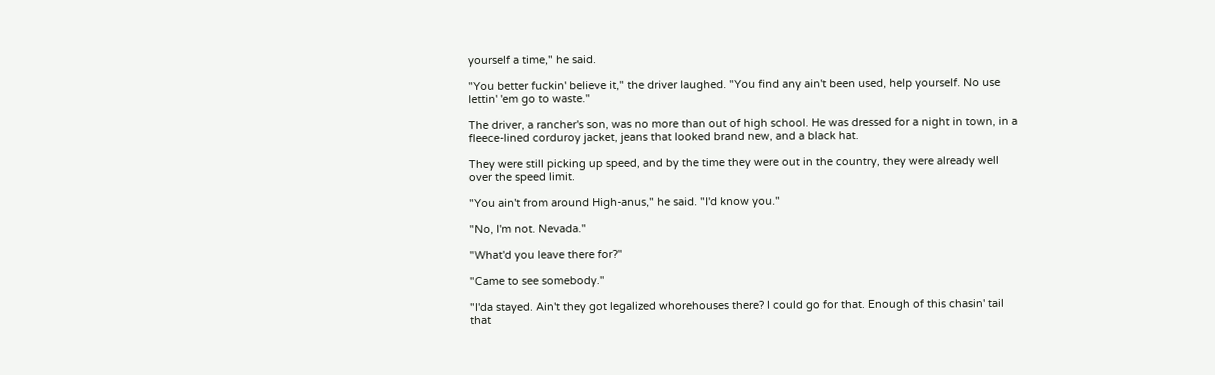yourself a time," he said.

"You better fuckin' believe it," the driver laughed. "You find any ain't been used, help yourself. No use lettin' 'em go to waste."

The driver, a rancher's son, was no more than out of high school. He was dressed for a night in town, in a fleece-lined corduroy jacket, jeans that looked brand new, and a black hat.

They were still picking up speed, and by the time they were out in the country, they were already well over the speed limit.

"You ain't from around High-anus," he said. "I'd know you."

"No, I'm not. Nevada."

"What'd you leave there for?"

"Came to see somebody."

"I'da stayed. Ain't they got legalized whorehouses there? I could go for that. Enough of this chasin' tail that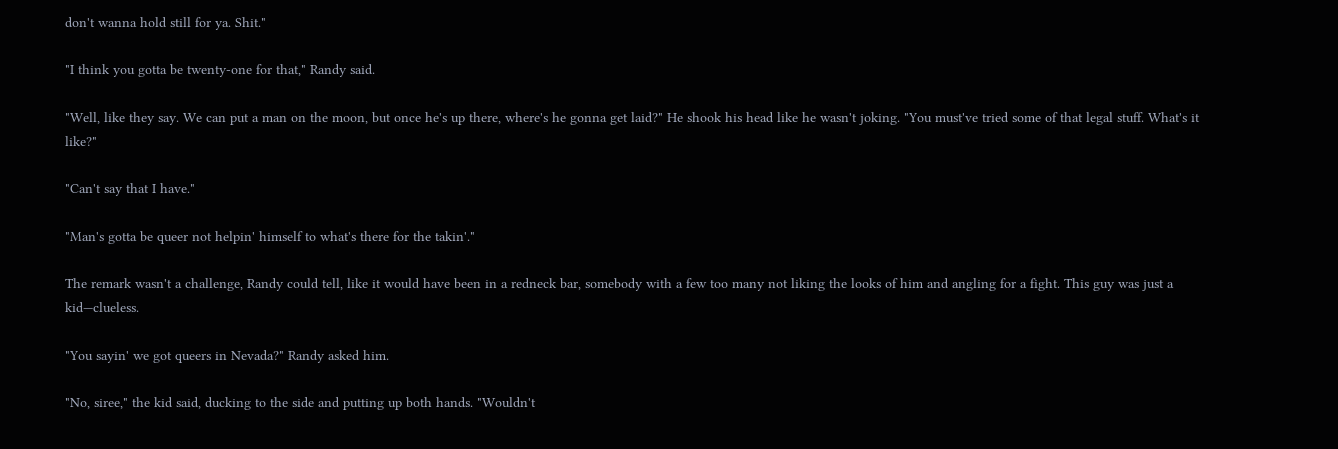don't wanna hold still for ya. Shit."

"I think you gotta be twenty-one for that," Randy said.

"Well, like they say. We can put a man on the moon, but once he's up there, where's he gonna get laid?" He shook his head like he wasn't joking. "You must've tried some of that legal stuff. What's it like?"

"Can't say that I have."

"Man's gotta be queer not helpin' himself to what's there for the takin'."

The remark wasn't a challenge, Randy could tell, like it would have been in a redneck bar, somebody with a few too many not liking the looks of him and angling for a fight. This guy was just a kid—clueless.

"You sayin' we got queers in Nevada?" Randy asked him.

"No, siree," the kid said, ducking to the side and putting up both hands. "Wouldn't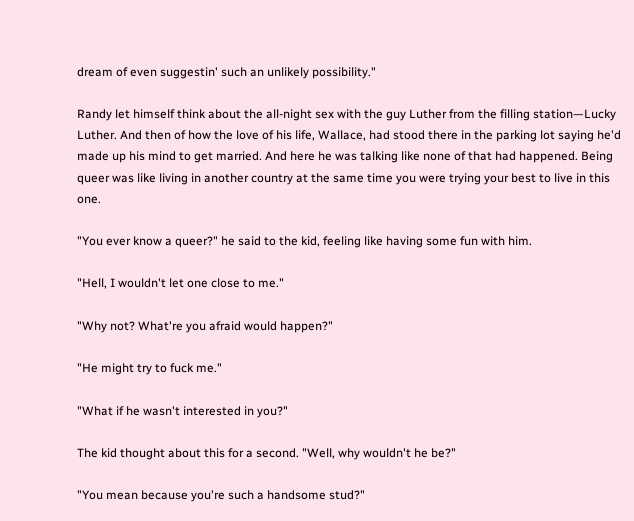dream of even suggestin' such an unlikely possibility."

Randy let himself think about the all-night sex with the guy Luther from the filling station—Lucky Luther. And then of how the love of his life, Wallace, had stood there in the parking lot saying he'd made up his mind to get married. And here he was talking like none of that had happened. Being queer was like living in another country at the same time you were trying your best to live in this one.

"You ever know a queer?" he said to the kid, feeling like having some fun with him.

"Hell, I wouldn't let one close to me."

"Why not? What're you afraid would happen?"

"He might try to fuck me."

"What if he wasn't interested in you?"

The kid thought about this for a second. "Well, why wouldn't he be?"

"You mean because you're such a handsome stud?"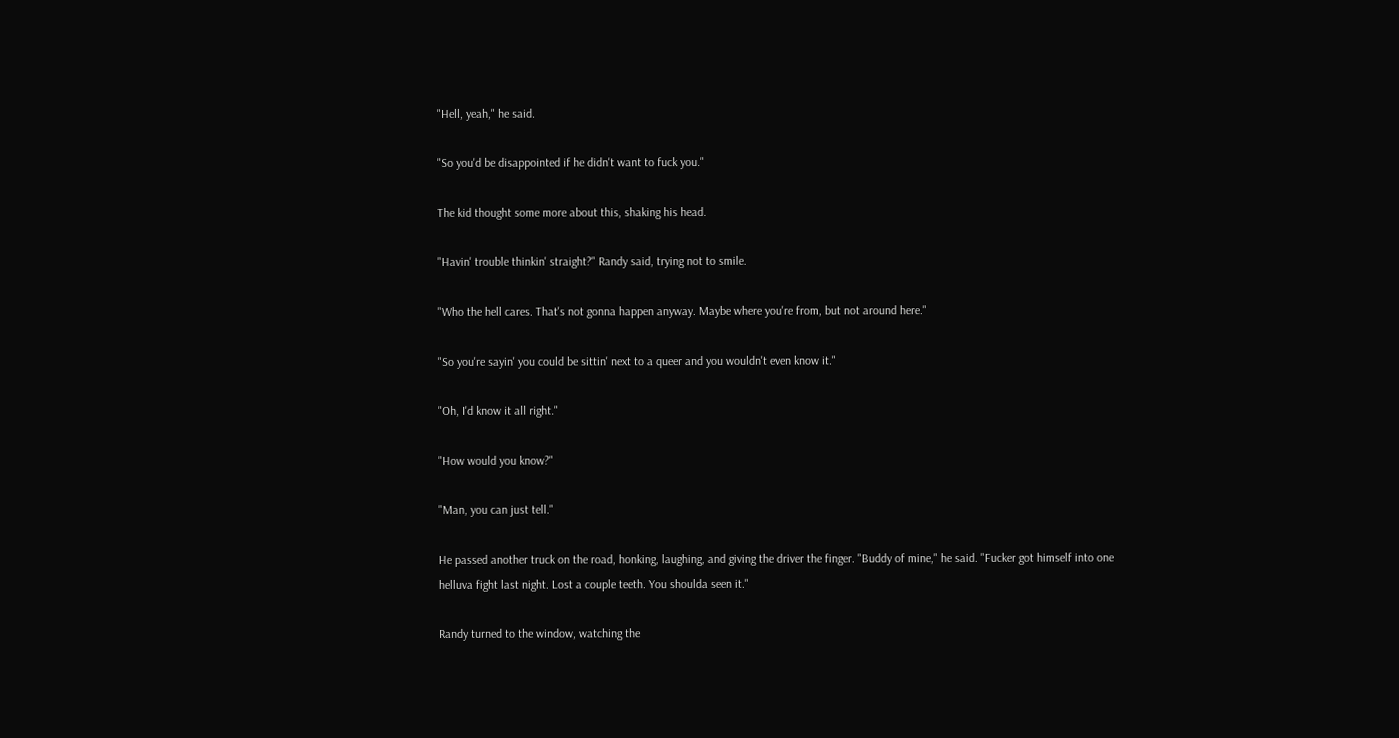"Hell, yeah," he said.

"So you'd be disappointed if he didn't want to fuck you."

The kid thought some more about this, shaking his head.

"Havin' trouble thinkin' straight?" Randy said, trying not to smile.

"Who the hell cares. That's not gonna happen anyway. Maybe where you're from, but not around here."

"So you're sayin' you could be sittin' next to a queer and you wouldn't even know it."

"Oh, I'd know it all right."

"How would you know?"

"Man, you can just tell."

He passed another truck on the road, honking, laughing, and giving the driver the finger. "Buddy of mine," he said. "Fucker got himself into one helluva fight last night. Lost a couple teeth. You shoulda seen it."

Randy turned to the window, watching the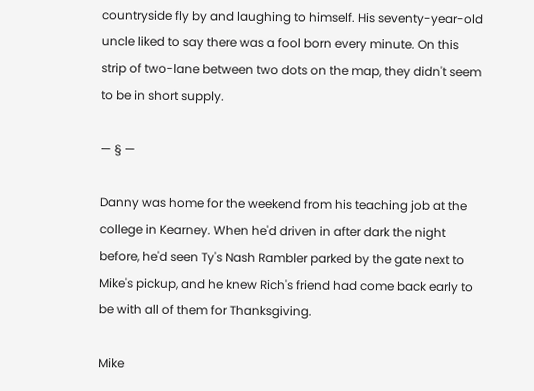countryside fly by and laughing to himself. His seventy-year-old uncle liked to say there was a fool born every minute. On this strip of two-lane between two dots on the map, they didn't seem to be in short supply.

— § —

Danny was home for the weekend from his teaching job at the college in Kearney. When he'd driven in after dark the night before, he'd seen Ty's Nash Rambler parked by the gate next to Mike's pickup, and he knew Rich's friend had come back early to be with all of them for Thanksgiving.

Mike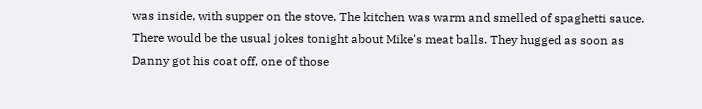was inside, with supper on the stove. The kitchen was warm and smelled of spaghetti sauce. There would be the usual jokes tonight about Mike's meat balls. They hugged as soon as Danny got his coat off, one of those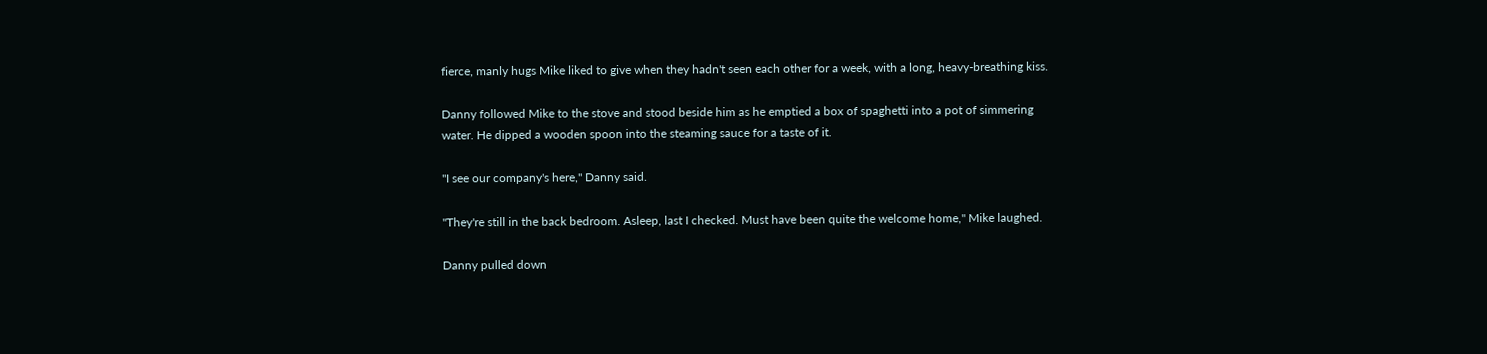fierce, manly hugs Mike liked to give when they hadn't seen each other for a week, with a long, heavy-breathing kiss.

Danny followed Mike to the stove and stood beside him as he emptied a box of spaghetti into a pot of simmering water. He dipped a wooden spoon into the steaming sauce for a taste of it.

"I see our company's here," Danny said.

"They're still in the back bedroom. Asleep, last I checked. Must have been quite the welcome home," Mike laughed.

Danny pulled down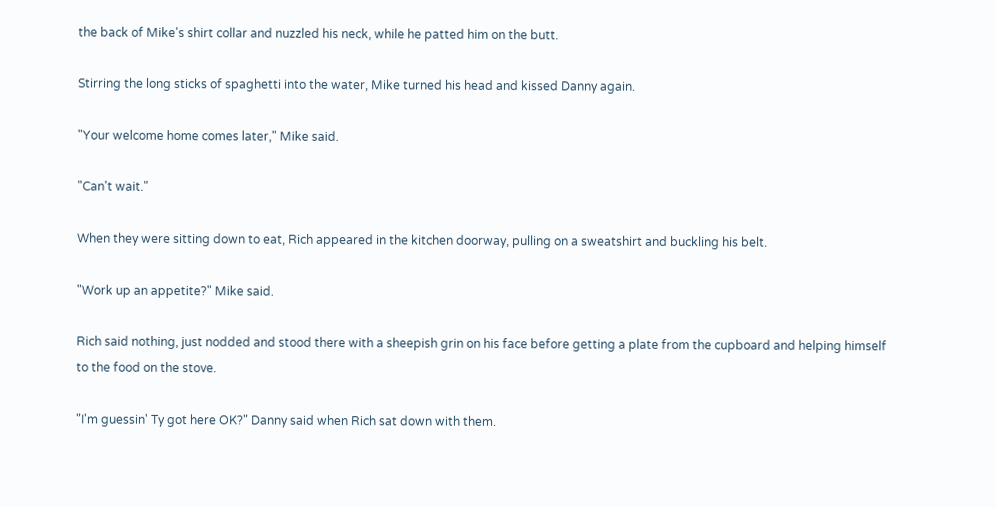the back of Mike's shirt collar and nuzzled his neck, while he patted him on the butt.

Stirring the long sticks of spaghetti into the water, Mike turned his head and kissed Danny again.

"Your welcome home comes later," Mike said.

"Can't wait."

When they were sitting down to eat, Rich appeared in the kitchen doorway, pulling on a sweatshirt and buckling his belt.

"Work up an appetite?" Mike said.

Rich said nothing, just nodded and stood there with a sheepish grin on his face before getting a plate from the cupboard and helping himself to the food on the stove.

"I'm guessin' Ty got here OK?" Danny said when Rich sat down with them.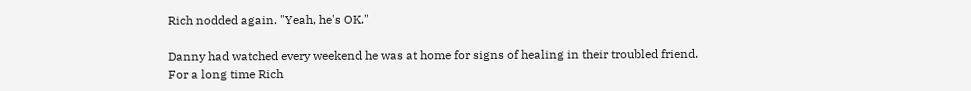Rich nodded again. "Yeah, he's OK."

Danny had watched every weekend he was at home for signs of healing in their troubled friend. For a long time Rich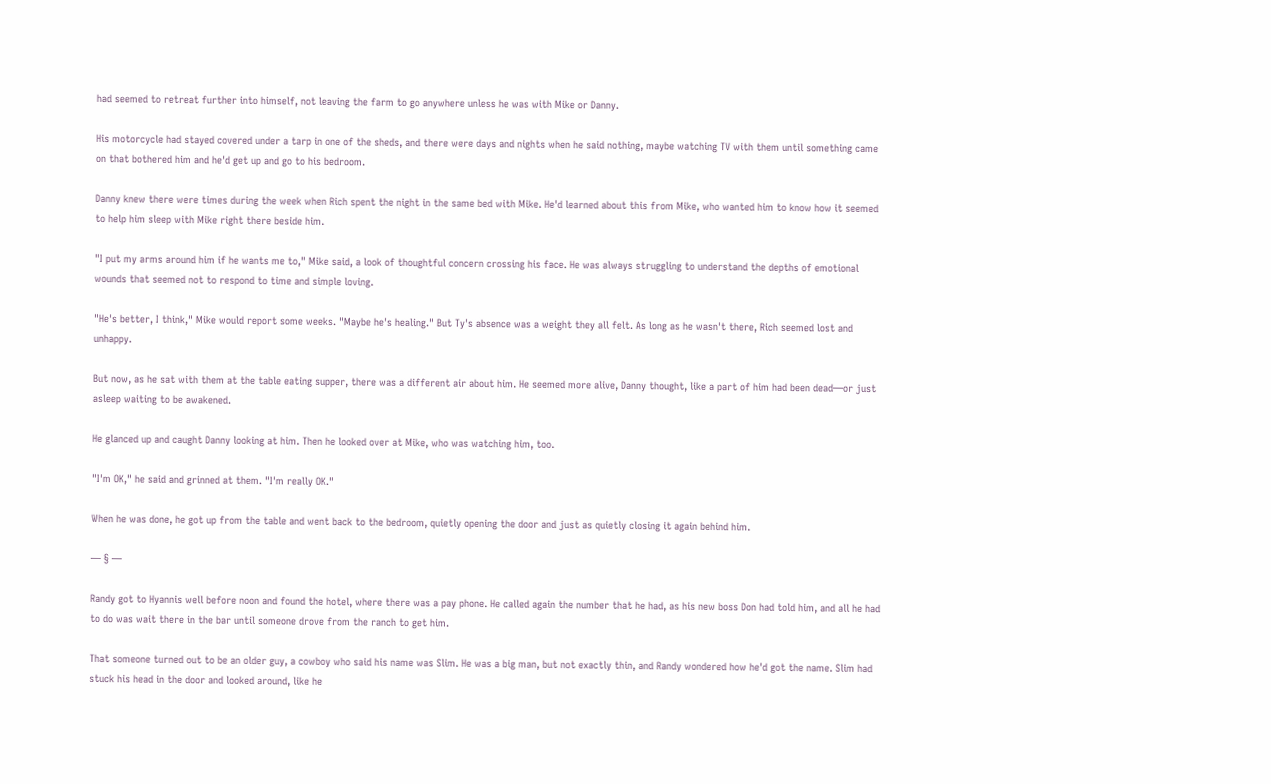had seemed to retreat further into himself, not leaving the farm to go anywhere unless he was with Mike or Danny.

His motorcycle had stayed covered under a tarp in one of the sheds, and there were days and nights when he said nothing, maybe watching TV with them until something came on that bothered him and he'd get up and go to his bedroom.

Danny knew there were times during the week when Rich spent the night in the same bed with Mike. He'd learned about this from Mike, who wanted him to know how it seemed to help him sleep with Mike right there beside him.

"I put my arms around him if he wants me to," Mike said, a look of thoughtful concern crossing his face. He was always struggling to understand the depths of emotional wounds that seemed not to respond to time and simple loving.

"He's better, I think," Mike would report some weeks. "Maybe he's healing." But Ty's absence was a weight they all felt. As long as he wasn't there, Rich seemed lost and unhappy.

But now, as he sat with them at the table eating supper, there was a different air about him. He seemed more alive, Danny thought, like a part of him had been dead—or just asleep waiting to be awakened.

He glanced up and caught Danny looking at him. Then he looked over at Mike, who was watching him, too.

"I'm OK," he said and grinned at them. "I'm really OK."

When he was done, he got up from the table and went back to the bedroom, quietly opening the door and just as quietly closing it again behind him.

— § —

Randy got to Hyannis well before noon and found the hotel, where there was a pay phone. He called again the number that he had, as his new boss Don had told him, and all he had to do was wait there in the bar until someone drove from the ranch to get him.

That someone turned out to be an older guy, a cowboy who said his name was Slim. He was a big man, but not exactly thin, and Randy wondered how he'd got the name. Slim had stuck his head in the door and looked around, like he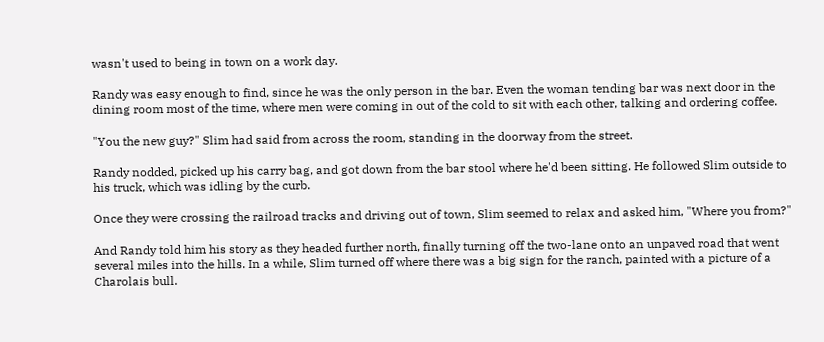wasn't used to being in town on a work day.

Randy was easy enough to find, since he was the only person in the bar. Even the woman tending bar was next door in the dining room most of the time, where men were coming in out of the cold to sit with each other, talking and ordering coffee.

"You the new guy?" Slim had said from across the room, standing in the doorway from the street.

Randy nodded, picked up his carry bag, and got down from the bar stool where he'd been sitting. He followed Slim outside to his truck, which was idling by the curb.

Once they were crossing the railroad tracks and driving out of town, Slim seemed to relax and asked him, "Where you from?"

And Randy told him his story as they headed further north, finally turning off the two-lane onto an unpaved road that went several miles into the hills. In a while, Slim turned off where there was a big sign for the ranch, painted with a picture of a Charolais bull.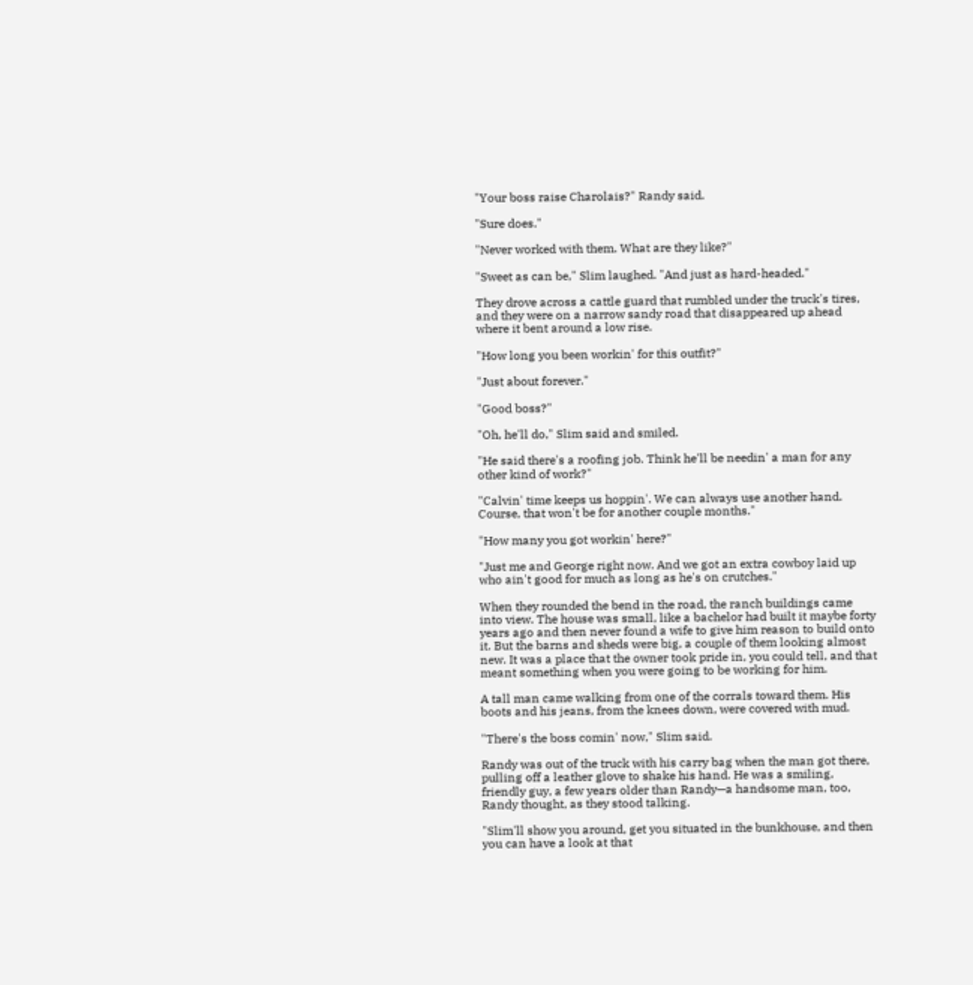"Your boss raise Charolais?" Randy said.

"Sure does."

"Never worked with them. What are they like?"

"Sweet as can be," Slim laughed. "And just as hard-headed."

They drove across a cattle guard that rumbled under the truck's tires, and they were on a narrow sandy road that disappeared up ahead where it bent around a low rise.

"How long you been workin' for this outfit?"

"Just about forever."

"Good boss?"

"Oh, he'll do," Slim said and smiled.

"He said there's a roofing job. Think he'll be needin' a man for any other kind of work?"

"Calvin' time keeps us hoppin'. We can always use another hand. Course, that won't be for another couple months."

"How many you got workin' here?"

"Just me and George right now. And we got an extra cowboy laid up who ain't good for much as long as he's on crutches."

When they rounded the bend in the road, the ranch buildings came into view. The house was small, like a bachelor had built it maybe forty years ago and then never found a wife to give him reason to build onto it. But the barns and sheds were big, a couple of them looking almost new. It was a place that the owner took pride in, you could tell, and that meant something when you were going to be working for him.

A tall man came walking from one of the corrals toward them. His boots and his jeans, from the knees down, were covered with mud.

"There's the boss comin' now," Slim said.

Randy was out of the truck with his carry bag when the man got there, pulling off a leather glove to shake his hand. He was a smiling, friendly guy, a few years older than Randy—a handsome man, too, Randy thought, as they stood talking.

"Slim'll show you around, get you situated in the bunkhouse, and then you can have a look at that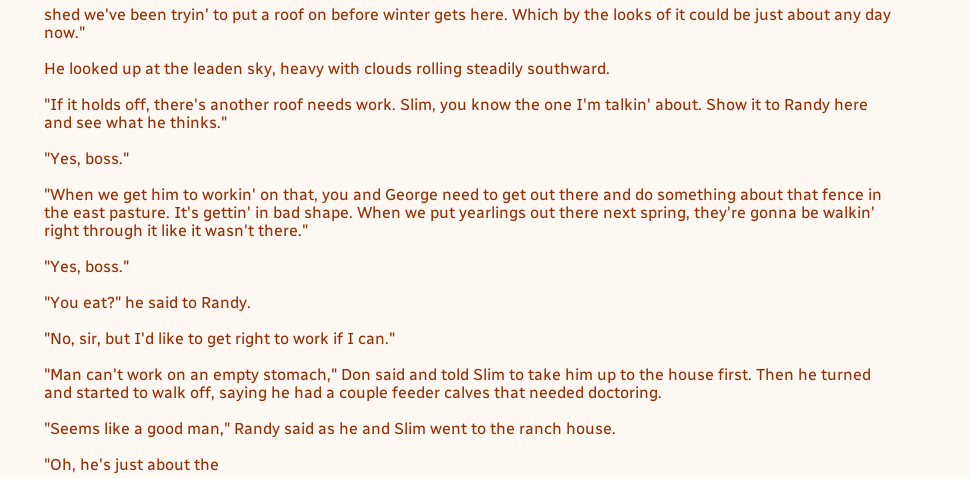shed we've been tryin' to put a roof on before winter gets here. Which by the looks of it could be just about any day now."

He looked up at the leaden sky, heavy with clouds rolling steadily southward.

"If it holds off, there's another roof needs work. Slim, you know the one I'm talkin' about. Show it to Randy here and see what he thinks."

"Yes, boss."

"When we get him to workin' on that, you and George need to get out there and do something about that fence in the east pasture. It's gettin' in bad shape. When we put yearlings out there next spring, they're gonna be walkin' right through it like it wasn't there."

"Yes, boss."

"You eat?" he said to Randy.

"No, sir, but I'd like to get right to work if I can."

"Man can't work on an empty stomach," Don said and told Slim to take him up to the house first. Then he turned and started to walk off, saying he had a couple feeder calves that needed doctoring.

"Seems like a good man," Randy said as he and Slim went to the ranch house.

"Oh, he's just about the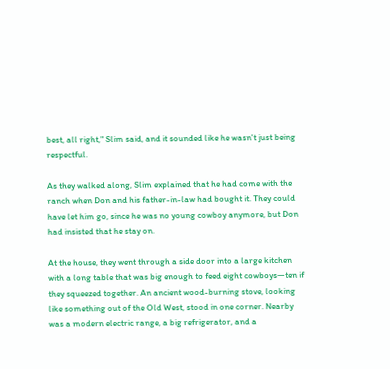best, all right," Slim said, and it sounded like he wasn't just being respectful.

As they walked along, Slim explained that he had come with the ranch when Don and his father-in-law had bought it. They could have let him go, since he was no young cowboy anymore, but Don had insisted that he stay on.

At the house, they went through a side door into a large kitchen with a long table that was big enough to feed eight cowboys—ten if they squeezed together. An ancient wood-burning stove, looking like something out of the Old West, stood in one corner. Nearby was a modern electric range, a big refrigerator, and a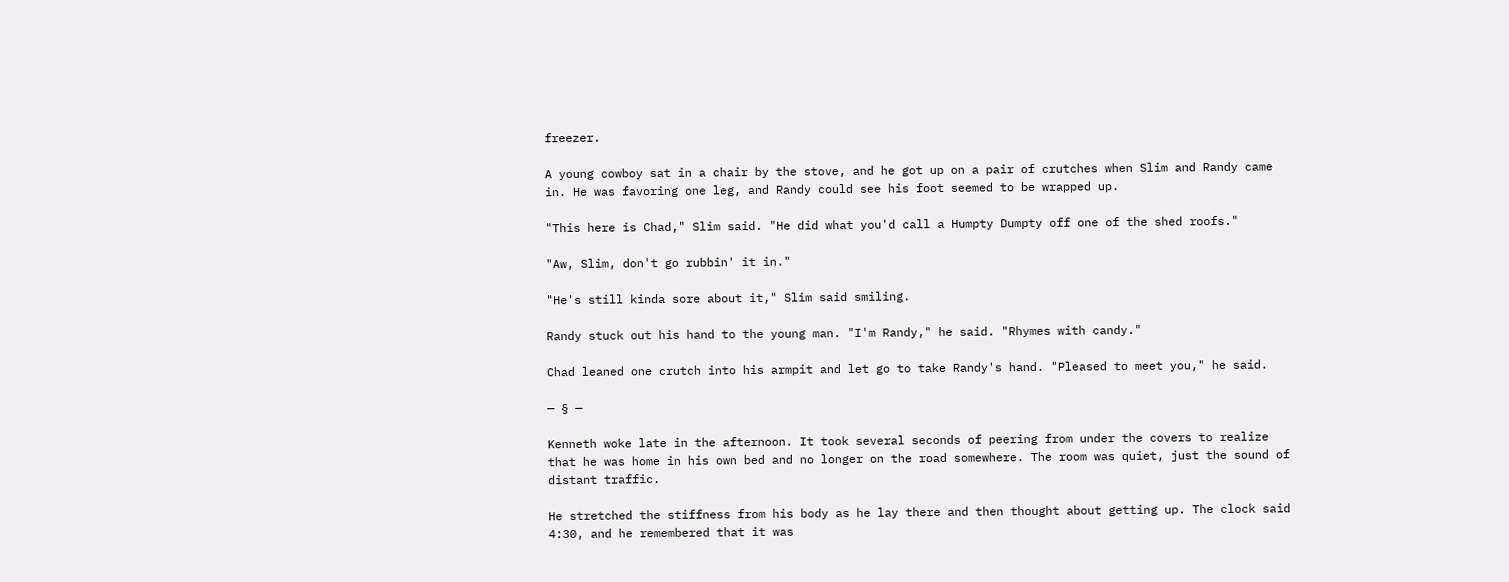freezer.

A young cowboy sat in a chair by the stove, and he got up on a pair of crutches when Slim and Randy came in. He was favoring one leg, and Randy could see his foot seemed to be wrapped up.

"This here is Chad," Slim said. "He did what you'd call a Humpty Dumpty off one of the shed roofs."

"Aw, Slim, don't go rubbin' it in."

"He's still kinda sore about it," Slim said smiling.

Randy stuck out his hand to the young man. "I'm Randy," he said. "Rhymes with candy."

Chad leaned one crutch into his armpit and let go to take Randy's hand. "Pleased to meet you," he said.

— § —

Kenneth woke late in the afternoon. It took several seconds of peering from under the covers to realize that he was home in his own bed and no longer on the road somewhere. The room was quiet, just the sound of distant traffic.

He stretched the stiffness from his body as he lay there and then thought about getting up. The clock said 4:30, and he remembered that it was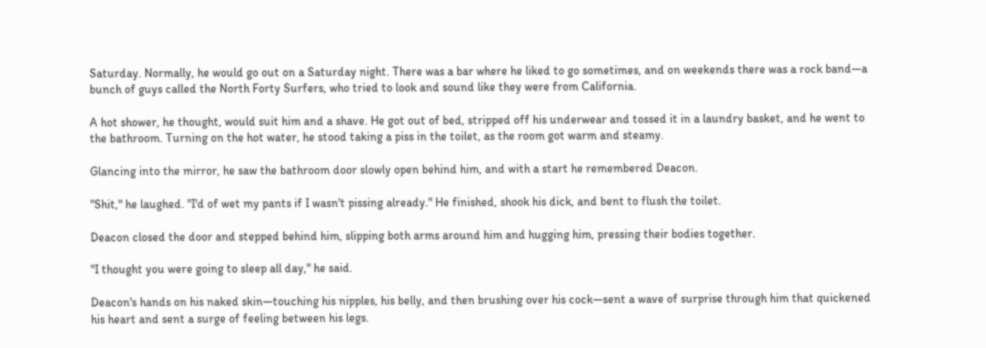Saturday. Normally, he would go out on a Saturday night. There was a bar where he liked to go sometimes, and on weekends there was a rock band—a bunch of guys called the North Forty Surfers, who tried to look and sound like they were from California.

A hot shower, he thought, would suit him and a shave. He got out of bed, stripped off his underwear and tossed it in a laundry basket, and he went to the bathroom. Turning on the hot water, he stood taking a piss in the toilet, as the room got warm and steamy.

Glancing into the mirror, he saw the bathroom door slowly open behind him, and with a start he remembered Deacon.

"Shit," he laughed. "I'd of wet my pants if I wasn't pissing already." He finished, shook his dick, and bent to flush the toilet.

Deacon closed the door and stepped behind him, slipping both arms around him and hugging him, pressing their bodies together.

"I thought you were going to sleep all day," he said.

Deacon's hands on his naked skin—touching his nipples, his belly, and then brushing over his cock—sent a wave of surprise through him that quickened his heart and sent a surge of feeling between his legs.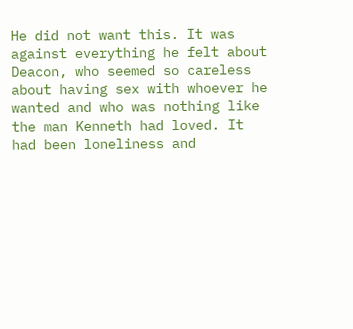He did not want this. It was against everything he felt about Deacon, who seemed so careless about having sex with whoever he wanted and who was nothing like the man Kenneth had loved. It had been loneliness and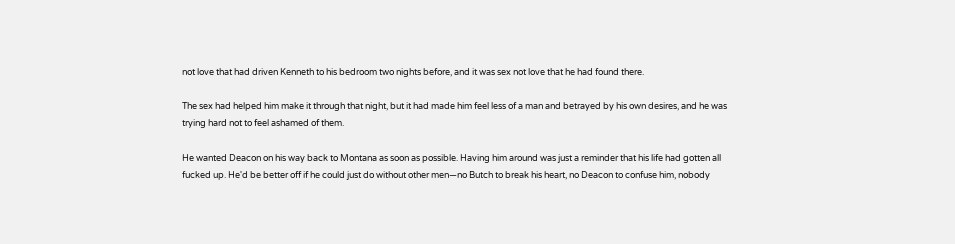not love that had driven Kenneth to his bedroom two nights before, and it was sex not love that he had found there.

The sex had helped him make it through that night, but it had made him feel less of a man and betrayed by his own desires, and he was trying hard not to feel ashamed of them.

He wanted Deacon on his way back to Montana as soon as possible. Having him around was just a reminder that his life had gotten all fucked up. He'd be better off if he could just do without other men—no Butch to break his heart, no Deacon to confuse him, nobody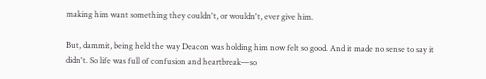making him want something they couldn't, or wouldn't, ever give him.

But, dammit, being held the way Deacon was holding him now felt so good. And it made no sense to say it didn't. So life was full of confusion and heartbreak—so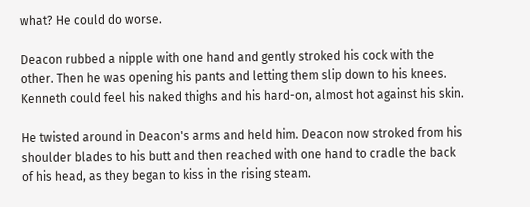what? He could do worse.

Deacon rubbed a nipple with one hand and gently stroked his cock with the other. Then he was opening his pants and letting them slip down to his knees. Kenneth could feel his naked thighs and his hard-on, almost hot against his skin.

He twisted around in Deacon's arms and held him. Deacon now stroked from his shoulder blades to his butt and then reached with one hand to cradle the back of his head, as they began to kiss in the rising steam.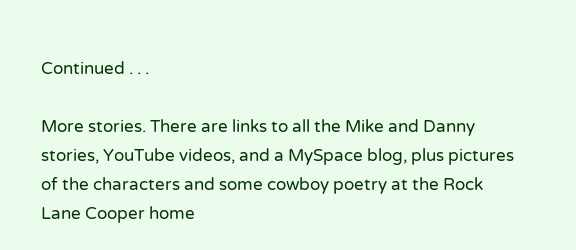Continued . . .

More stories. There are links to all the Mike and Danny stories, YouTube videos, and a MySpace blog, plus pictures of the characters and some cowboy poetry at the Rock Lane Cooper home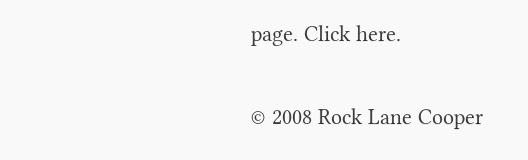page. Click here.

© 2008 Rock Lane Cooper